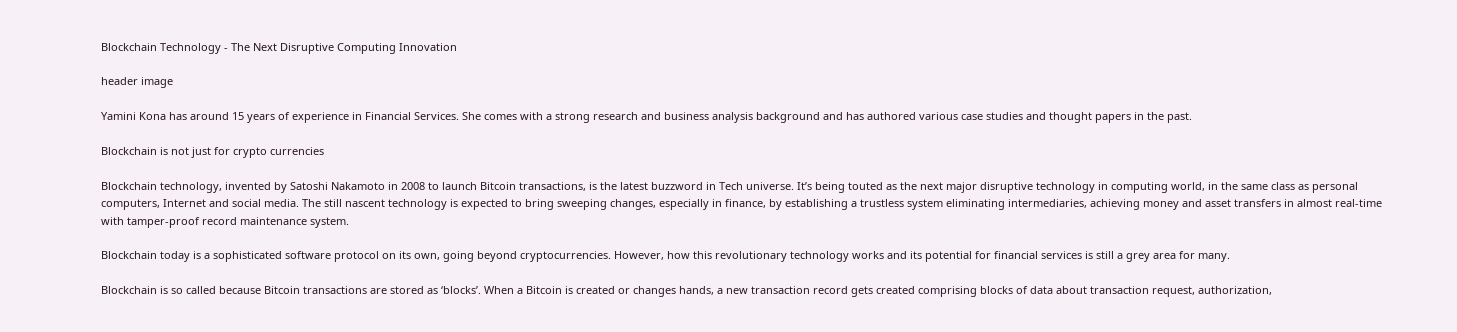Blockchain Technology - The Next Disruptive Computing Innovation

header image

Yamini Kona has around 15 years of experience in Financial Services. She comes with a strong research and business analysis background and has authored various case studies and thought papers in the past.

Blockchain is not just for crypto currencies

Blockchain technology, invented by Satoshi Nakamoto in 2008 to launch Bitcoin transactions, is the latest buzzword in Tech universe. It’s being touted as the next major disruptive technology in computing world, in the same class as personal computers, Internet and social media. The still nascent technology is expected to bring sweeping changes, especially in finance, by establishing a trustless system eliminating intermediaries, achieving money and asset transfers in almost real-time with tamper-proof record maintenance system.

Blockchain today is a sophisticated software protocol on its own, going beyond cryptocurrencies. However, how this revolutionary technology works and its potential for financial services is still a grey area for many.

Blockchain is so called because Bitcoin transactions are stored as ‘blocks’. When a Bitcoin is created or changes hands, a new transaction record gets created comprising blocks of data about transaction request, authorization,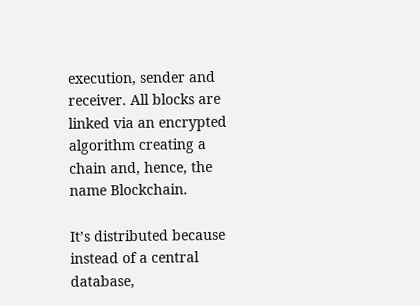execution, sender and receiver. All blocks are linked via an encrypted algorithm creating a chain and, hence, the name Blockchain.

It’s distributed because instead of a central database,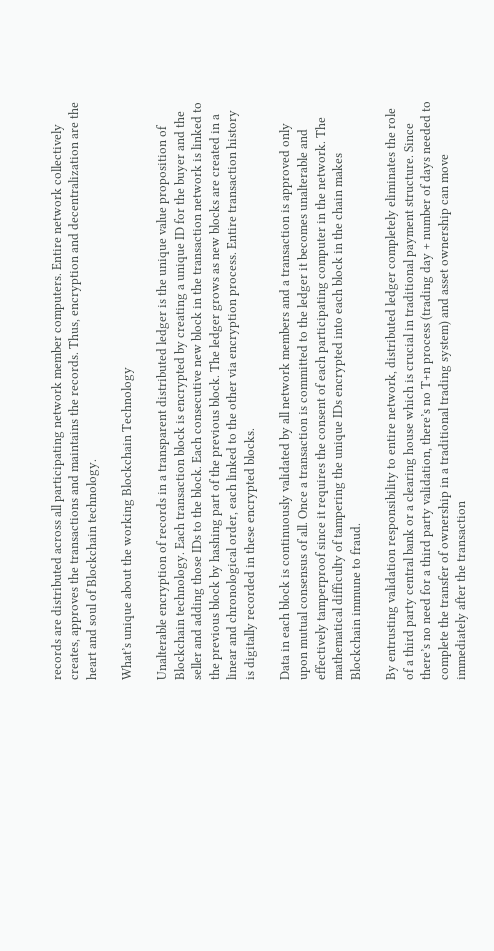records are distributed across all participating network member computers. Entire network collectively creates, approves the transactions and maintains the records. Thus, encryption and decentralization are the heart and soul of Blockchain technology.

What’s unique about the working Blockchain Technology

Unalterable encryption of records in a transparent distributed ledger is the unique value proposition of Blockchain technology. Each transaction block is encrypted by creating a unique ID for the buyer and the seller and adding those IDs to the block. Each consecutive new block in the transaction network is linked to the previous block by hashing part of the previous block. The ledger grows as new blocks are created in a linear and chronological order, each linked to the other via encryption process. Entire transaction history is digitally recorded in these encrypted blocks.

Data in each block is continuously validated by all network members and a transaction is approved only upon mutual consensus of all. Once a transaction is committed to the ledger it becomes unalterable and effectively tamperproof since it requires the consent of each participating computer in the network. The mathematical difficulty of tampering the unique IDs encrypted into each block in the chain makes Blockchain immune to fraud.

By entrusting validation responsibility to entire network, distributed ledger completely eliminates the role of a third party central bank or a clearing house which is crucial in traditional payment structure. Since there’s no need for a third party validation, there’s no T+n process (trading day + number of days needed to complete the transfer of ownership in a traditional trading system) and asset ownership can move immediately after the transaction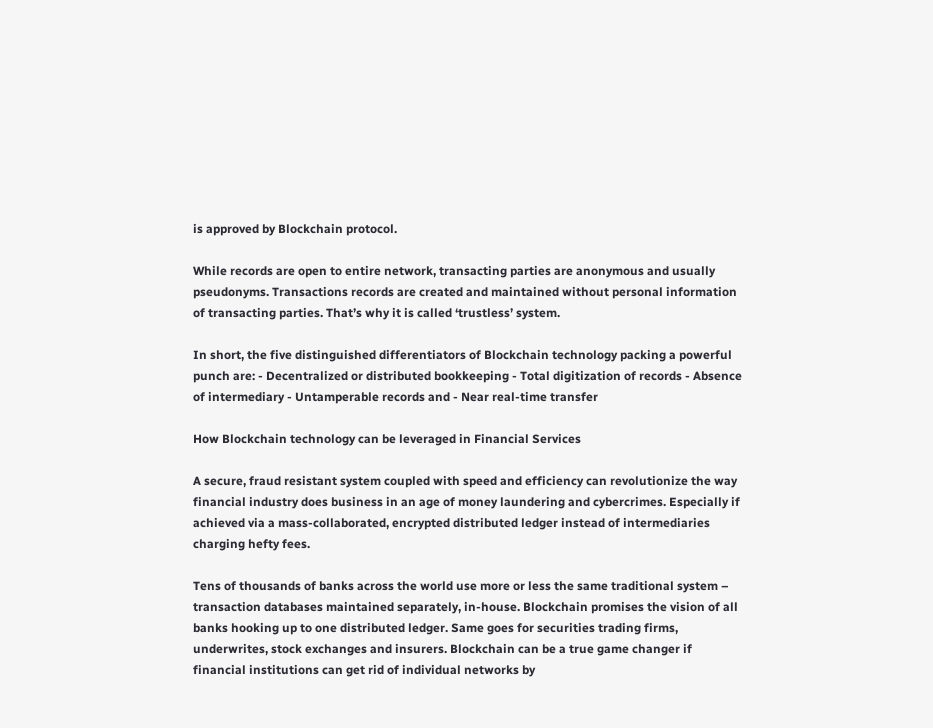is approved by Blockchain protocol.

While records are open to entire network, transacting parties are anonymous and usually pseudonyms. Transactions records are created and maintained without personal information of transacting parties. That’s why it is called ‘trustless’ system.

In short, the five distinguished differentiators of Blockchain technology packing a powerful punch are: - Decentralized or distributed bookkeeping - Total digitization of records - Absence of intermediary - Untamperable records and - Near real-time transfer

How Blockchain technology can be leveraged in Financial Services

A secure, fraud resistant system coupled with speed and efficiency can revolutionize the way financial industry does business in an age of money laundering and cybercrimes. Especially if achieved via a mass-collaborated, encrypted distributed ledger instead of intermediaries charging hefty fees.

Tens of thousands of banks across the world use more or less the same traditional system – transaction databases maintained separately, in-house. Blockchain promises the vision of all banks hooking up to one distributed ledger. Same goes for securities trading firms, underwrites, stock exchanges and insurers. Blockchain can be a true game changer if financial institutions can get rid of individual networks by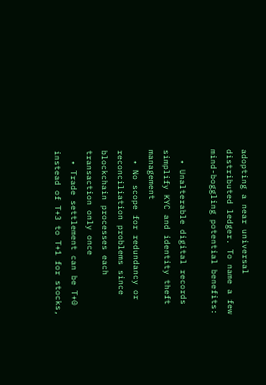adopting a near universal distributed ledger. To name a few mind-boggling potential benefits:

  • Unalterable digital records simplify KYC and identity theft management
  • No scope for redundancy or reconciliation problems since blockchain processes each transaction only once
  • Trade settlement can be T+0 instead of T+3 to T+1 for stocks,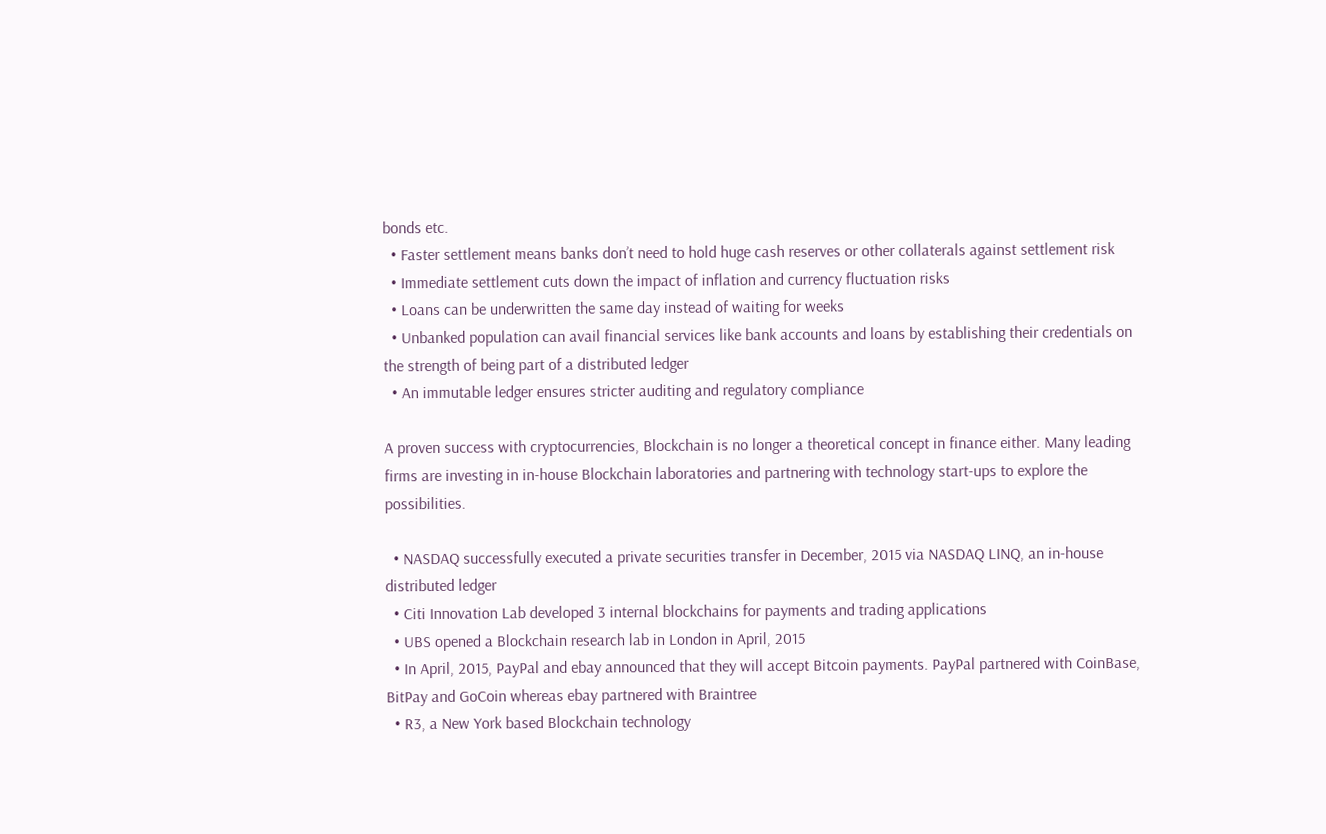bonds etc.
  • Faster settlement means banks don’t need to hold huge cash reserves or other collaterals against settlement risk
  • Immediate settlement cuts down the impact of inflation and currency fluctuation risks
  • Loans can be underwritten the same day instead of waiting for weeks
  • Unbanked population can avail financial services like bank accounts and loans by establishing their credentials on the strength of being part of a distributed ledger
  • An immutable ledger ensures stricter auditing and regulatory compliance

A proven success with cryptocurrencies, Blockchain is no longer a theoretical concept in finance either. Many leading firms are investing in in-house Blockchain laboratories and partnering with technology start-ups to explore the possibilities.

  • NASDAQ successfully executed a private securities transfer in December, 2015 via NASDAQ LINQ, an in-house distributed ledger
  • Citi Innovation Lab developed 3 internal blockchains for payments and trading applications
  • UBS opened a Blockchain research lab in London in April, 2015
  • In April, 2015, PayPal and ebay announced that they will accept Bitcoin payments. PayPal partnered with CoinBase, BitPay and GoCoin whereas ebay partnered with Braintree
  • R3, a New York based Blockchain technology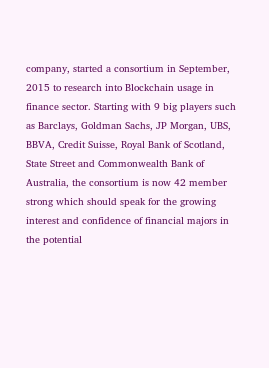company, started a consortium in September, 2015 to research into Blockchain usage in finance sector. Starting with 9 big players such as Barclays, Goldman Sachs, JP Morgan, UBS, BBVA, Credit Suisse, Royal Bank of Scotland, State Street and Commonwealth Bank of Australia, the consortium is now 42 member strong which should speak for the growing interest and confidence of financial majors in the potential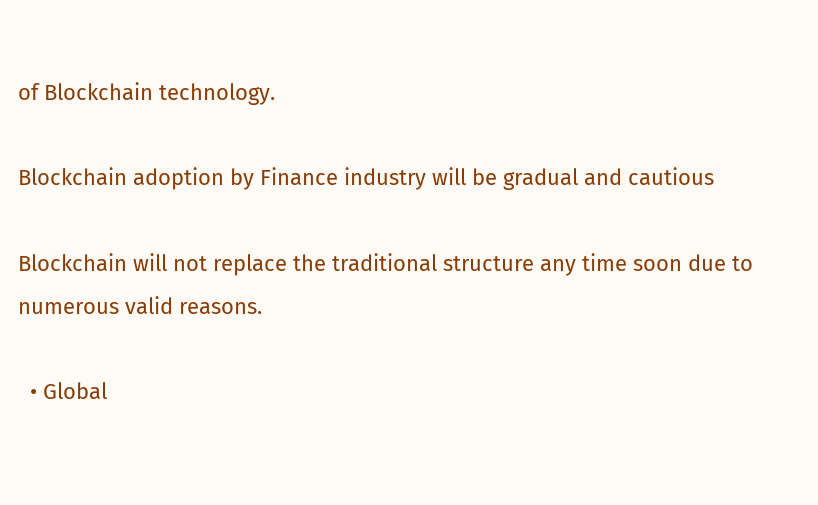of Blockchain technology.

Blockchain adoption by Finance industry will be gradual and cautious

Blockchain will not replace the traditional structure any time soon due to numerous valid reasons.

  • Global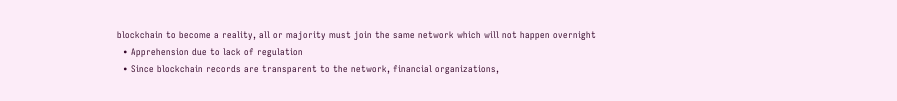blockchain to become a reality, all or majority must join the same network which will not happen overnight
  • Apprehension due to lack of regulation
  • Since blockchain records are transparent to the network, financial organizations,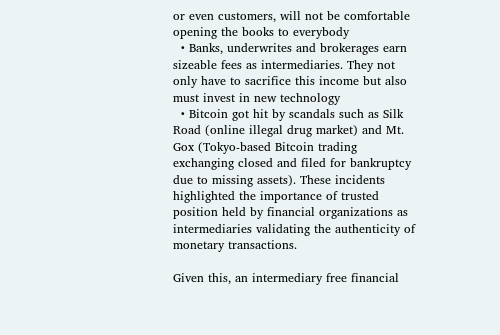or even customers, will not be comfortable opening the books to everybody
  • Banks, underwrites and brokerages earn sizeable fees as intermediaries. They not only have to sacrifice this income but also must invest in new technology
  • Bitcoin got hit by scandals such as Silk Road (online illegal drug market) and Mt. Gox (Tokyo-based Bitcoin trading exchanging closed and filed for bankruptcy due to missing assets). These incidents highlighted the importance of trusted position held by financial organizations as intermediaries validating the authenticity of monetary transactions.

Given this, an intermediary free financial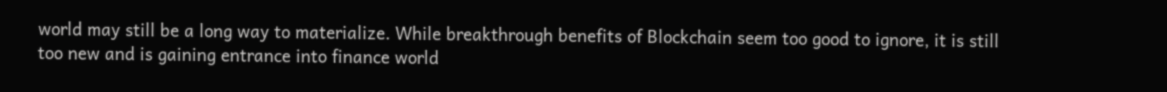world may still be a long way to materialize. While breakthrough benefits of Blockchain seem too good to ignore, it is still too new and is gaining entrance into finance world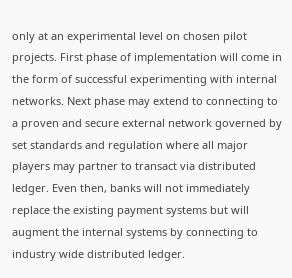only at an experimental level on chosen pilot projects. First phase of implementation will come in the form of successful experimenting with internal networks. Next phase may extend to connecting to a proven and secure external network governed by set standards and regulation where all major players may partner to transact via distributed ledger. Even then, banks will not immediately replace the existing payment systems but will augment the internal systems by connecting to industry wide distributed ledger.